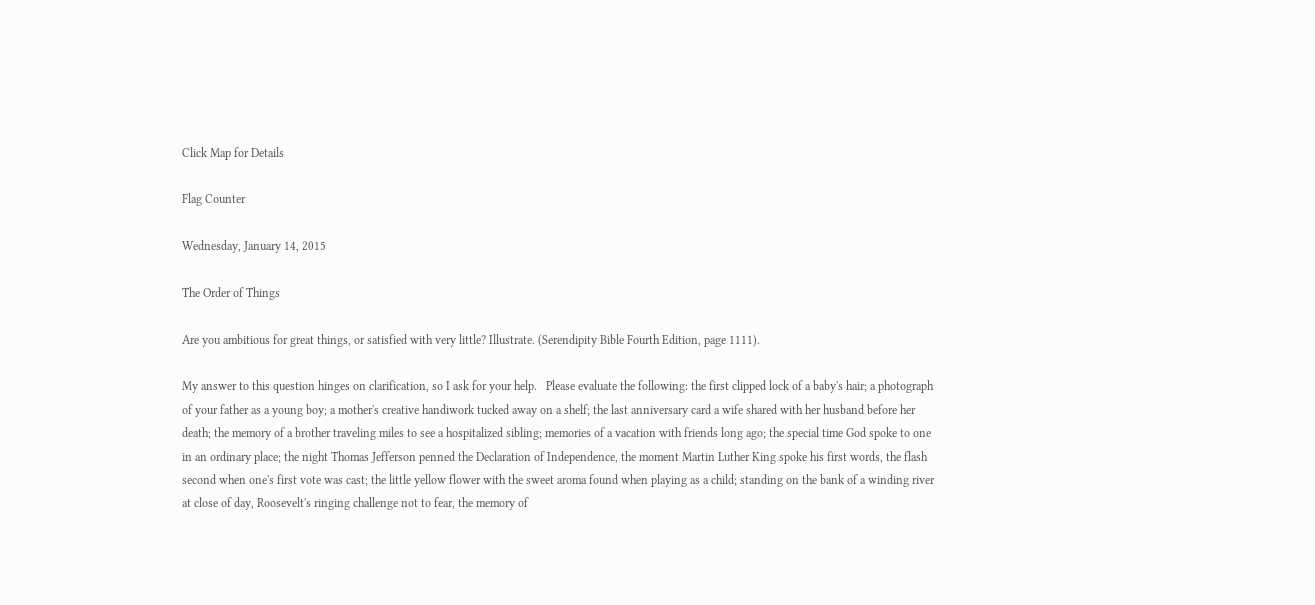Click Map for Details

Flag Counter

Wednesday, January 14, 2015

The Order of Things

Are you ambitious for great things, or satisfied with very little? Illustrate. (Serendipity Bible Fourth Edition, page 1111).

My answer to this question hinges on clarification, so I ask for your help.   Please evaluate the following: the first clipped lock of a baby's hair; a photograph of your father as a young boy; a mother's creative handiwork tucked away on a shelf; the last anniversary card a wife shared with her husband before her death; the memory of a brother traveling miles to see a hospitalized sibling; memories of a vacation with friends long ago; the special time God spoke to one in an ordinary place; the night Thomas Jefferson penned the Declaration of Independence, the moment Martin Luther King spoke his first words, the flash second when one's first vote was cast; the little yellow flower with the sweet aroma found when playing as a child; standing on the bank of a winding river at close of day, Roosevelt's ringing challenge not to fear, the memory of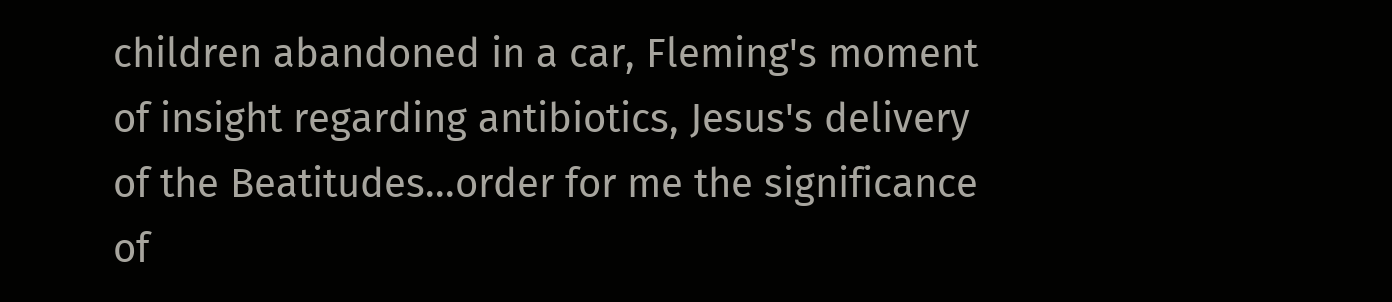children abandoned in a car, Fleming's moment of insight regarding antibiotics, Jesus's delivery of the Beatitudes...order for me the significance of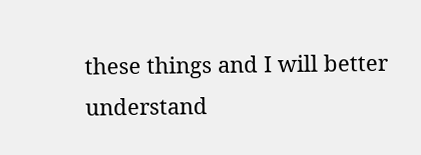these things and I will better understand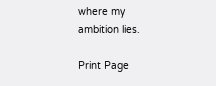where my ambition lies.

Print Page